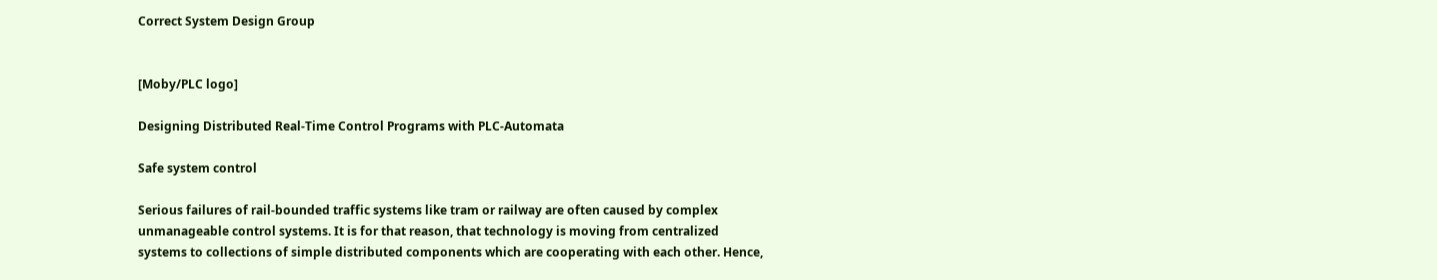Correct System Design Group


[Moby/PLC logo]

Designing Distributed Real-Time Control Programs with PLC-Automata

Safe system control

Serious failures of rail-bounded traffic systems like tram or railway are often caused by complex unmanageable control systems. It is for that reason, that technology is moving from centralized systems to collections of simple distributed components which are cooperating with each other. Hence,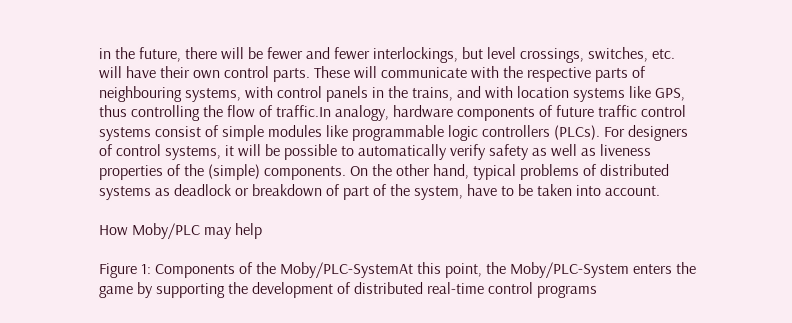in the future, there will be fewer and fewer interlockings, but level crossings, switches, etc. will have their own control parts. These will communicate with the respective parts of neighbouring systems, with control panels in the trains, and with location systems like GPS, thus controlling the flow of traffic.In analogy, hardware components of future traffic control systems consist of simple modules like programmable logic controllers (PLCs). For designers of control systems, it will be possible to automatically verify safety as well as liveness properties of the (simple) components. On the other hand, typical problems of distributed systems as deadlock or breakdown of part of the system, have to be taken into account.

How Moby/PLC may help

Figure 1: Components of the Moby/PLC-SystemAt this point, the Moby/PLC-System enters the game by supporting the development of distributed real-time control programs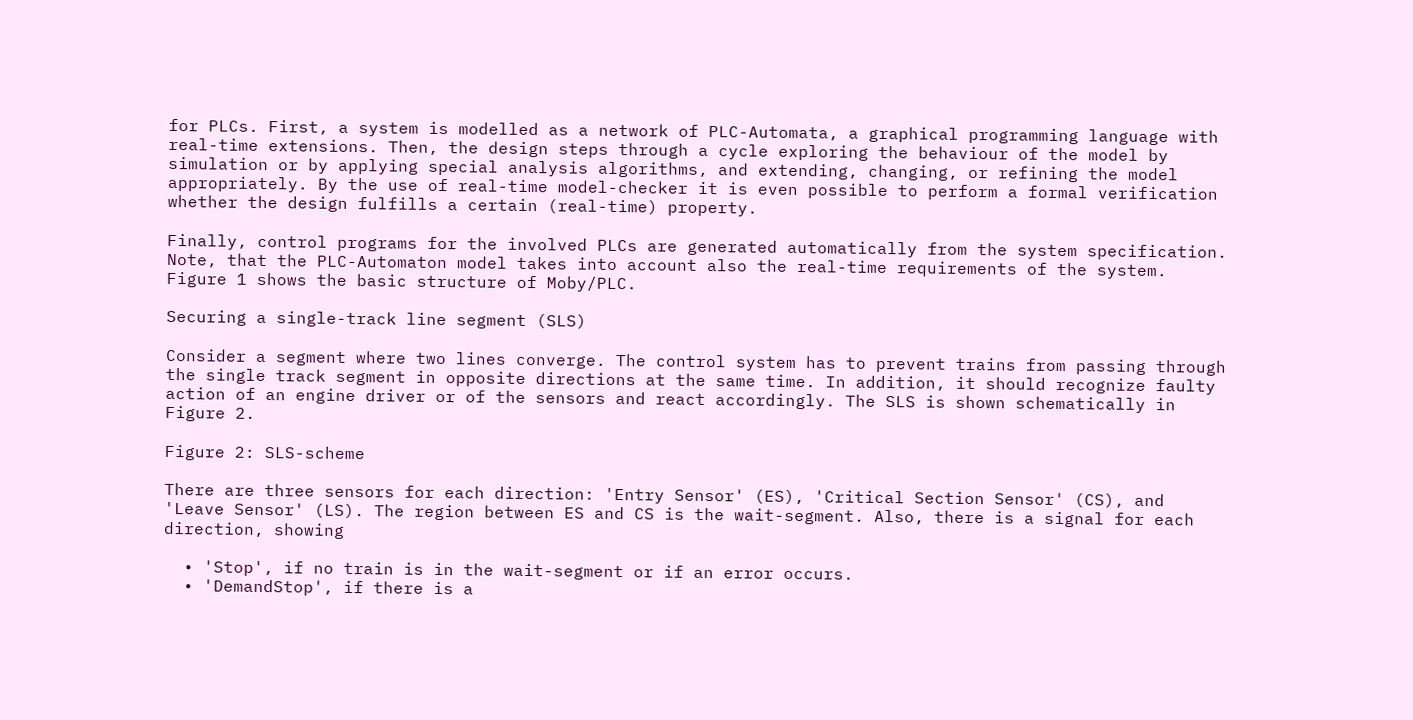for PLCs. First, a system is modelled as a network of PLC-Automata, a graphical programming language with real-time extensions. Then, the design steps through a cycle exploring the behaviour of the model by simulation or by applying special analysis algorithms, and extending, changing, or refining the model appropriately. By the use of real-time model-checker it is even possible to perform a formal verification whether the design fulfills a certain (real-time) property.

Finally, control programs for the involved PLCs are generated automatically from the system specification. Note, that the PLC-Automaton model takes into account also the real-time requirements of the system. Figure 1 shows the basic structure of Moby/PLC.

Securing a single-track line segment (SLS)

Consider a segment where two lines converge. The control system has to prevent trains from passing through the single track segment in opposite directions at the same time. In addition, it should recognize faulty action of an engine driver or of the sensors and react accordingly. The SLS is shown schematically in Figure 2.

Figure 2: SLS-scheme

There are three sensors for each direction: 'Entry Sensor' (ES), 'Critical Section Sensor' (CS), and 'Leave Sensor' (LS). The region between ES and CS is the wait-segment. Also, there is a signal for each direction, showing

  • 'Stop', if no train is in the wait-segment or if an error occurs.
  • 'DemandStop', if there is a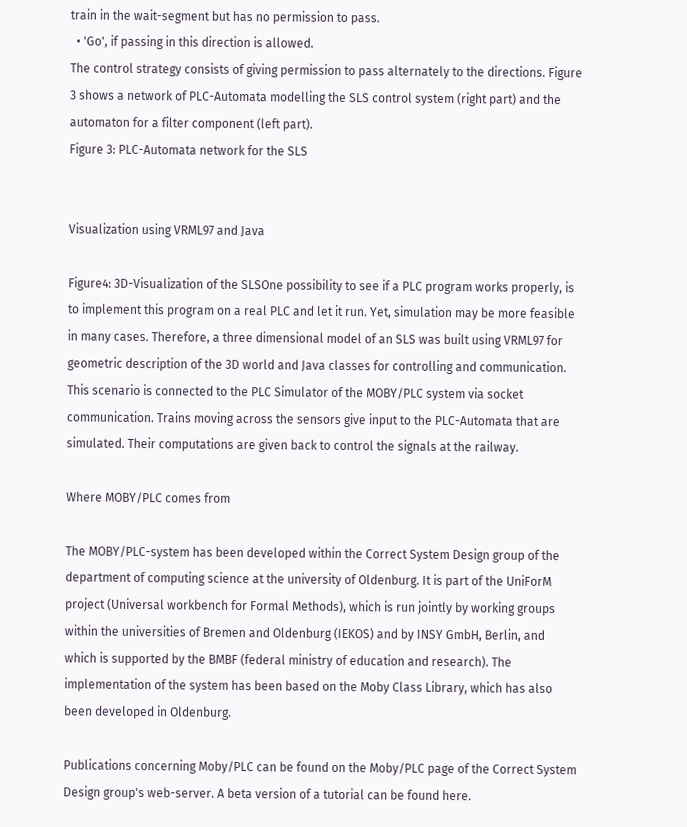train in the wait-segment but has no permission to pass.
  • 'Go', if passing in this direction is allowed.
The control strategy consists of giving permission to pass alternately to the directions. Figure 3 shows a network of PLC-Automata modelling the SLS control system (right part) and the automaton for a filter component (left part).
Figure 3: PLC-Automata network for the SLS


Visualization using VRML97 and Java

Figure4: 3D-Visualization of the SLSOne possibility to see if a PLC program works properly, is to implement this program on a real PLC and let it run. Yet, simulation may be more feasible in many cases. Therefore, a three dimensional model of an SLS was built using VRML97 for geometric description of the 3D world and Java classes for controlling and communication. This scenario is connected to the PLC Simulator of the MOBY/PLC system via socket communication. Trains moving across the sensors give input to the PLC-Automata that are simulated. Their computations are given back to control the signals at the railway.

Where MOBY/PLC comes from

The MOBY/PLC-system has been developed within the Correct System Design group of the department of computing science at the university of Oldenburg. It is part of the UniForM project (Universal workbench for Formal Methods), which is run jointly by working groups within the universities of Bremen and Oldenburg (IEKOS) and by INSY GmbH, Berlin, and which is supported by the BMBF (federal ministry of education and research). The implementation of the system has been based on the Moby Class Library, which has also been developed in Oldenburg.

Publications concerning Moby/PLC can be found on the Moby/PLC page of the Correct System Design group's web-server. A beta version of a tutorial can be found here.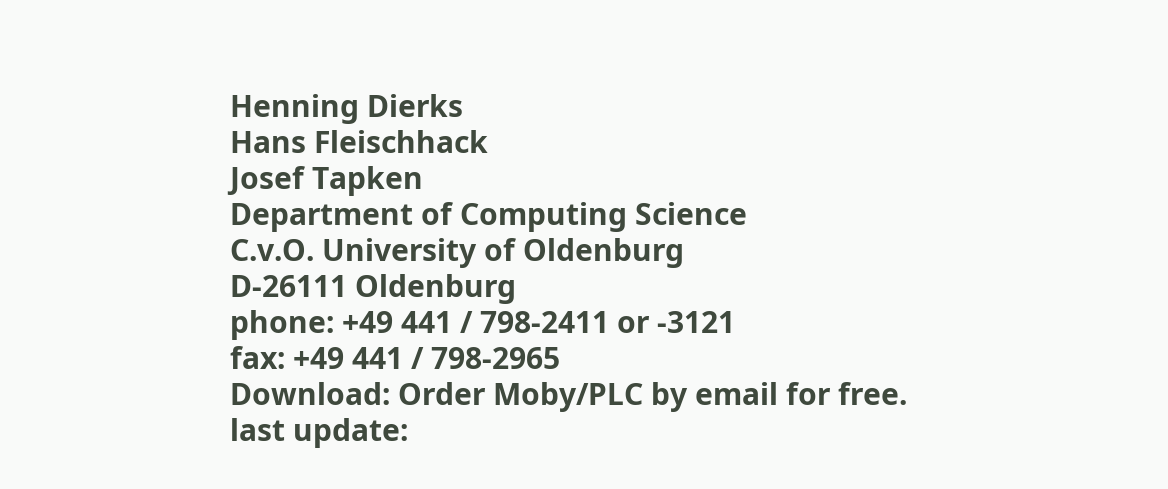Henning Dierks
Hans Fleischhack
Josef Tapken
Department of Computing Science
C.v.O. University of Oldenburg
D-26111 Oldenburg
phone: +49 441 / 798-2411 or -3121
fax: +49 441 / 798-2965
Download: Order Moby/PLC by email for free.
last update: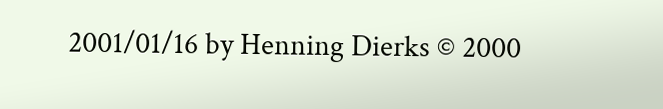2001/01/16 by Henning Dierks © 2000